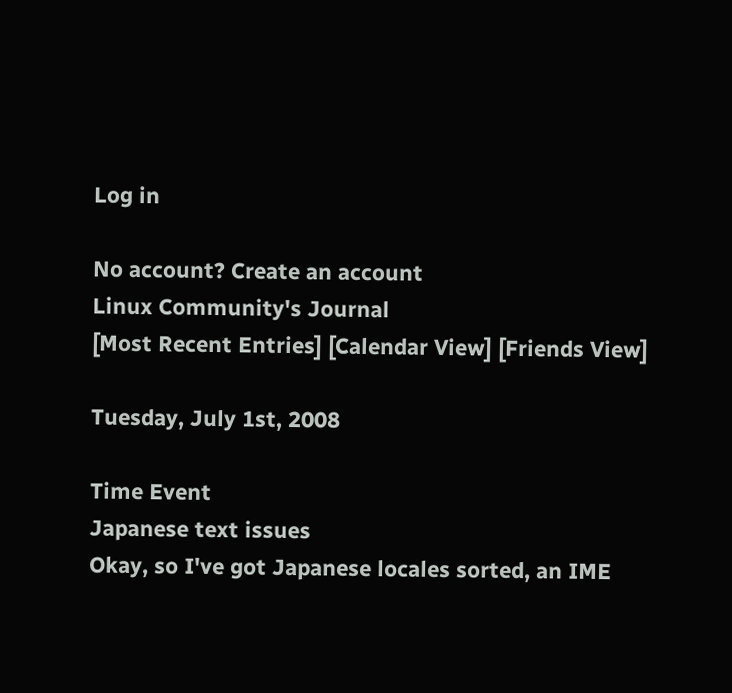Log in

No account? Create an account
Linux Community's Journal
[Most Recent Entries] [Calendar View] [Friends View]

Tuesday, July 1st, 2008

Time Event
Japanese text issues
Okay, so I've got Japanese locales sorted, an IME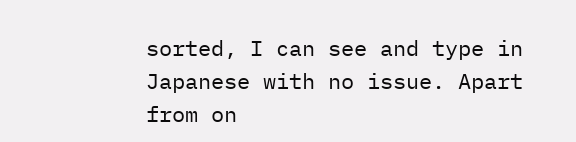sorted, I can see and type in Japanese with no issue. Apart from on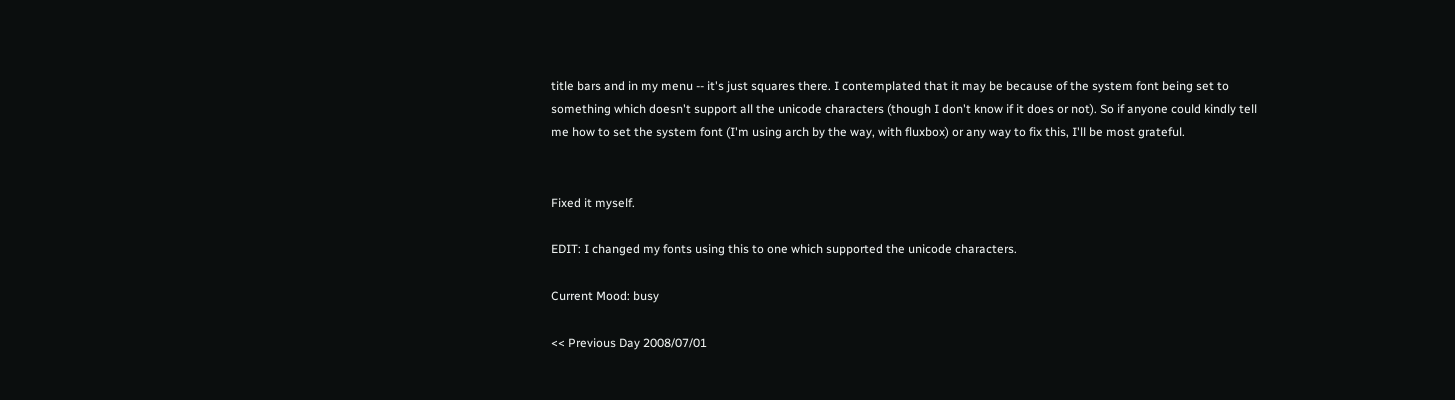title bars and in my menu -- it's just squares there. I contemplated that it may be because of the system font being set to something which doesn't support all the unicode characters (though I don't know if it does or not). So if anyone could kindly tell me how to set the system font (I'm using arch by the way, with fluxbox) or any way to fix this, I'll be most grateful.


Fixed it myself.

EDIT: I changed my fonts using this to one which supported the unicode characters.

Current Mood: busy

<< Previous Day 2008/07/01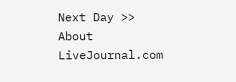Next Day >>
About LiveJournal.com